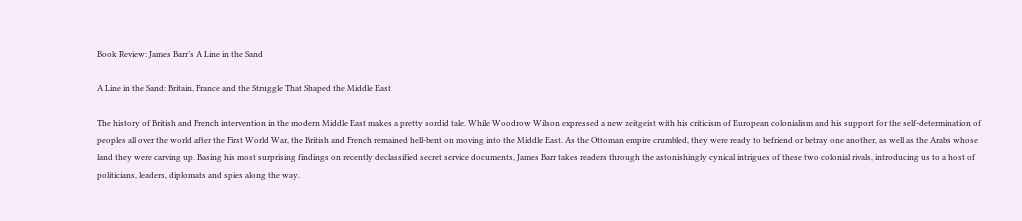Book Review: James Barr’s A Line in the Sand

A Line in the Sand: Britain, France and the Struggle That Shaped the Middle East

The history of British and French intervention in the modern Middle East makes a pretty sordid tale. While Woodrow Wilson expressed a new zeitgeist with his criticism of European colonialism and his support for the self-determination of peoples all over the world after the First World War, the British and French remained hell-bent on moving into the Middle East. As the Ottoman empire crumbled, they were ready to befriend or betray one another, as well as the Arabs whose land they were carving up. Basing his most surprising findings on recently declassified secret service documents, James Barr takes readers through the astonishingly cynical intrigues of these two colonial rivals, introducing us to a host of politicians, leaders, diplomats and spies along the way.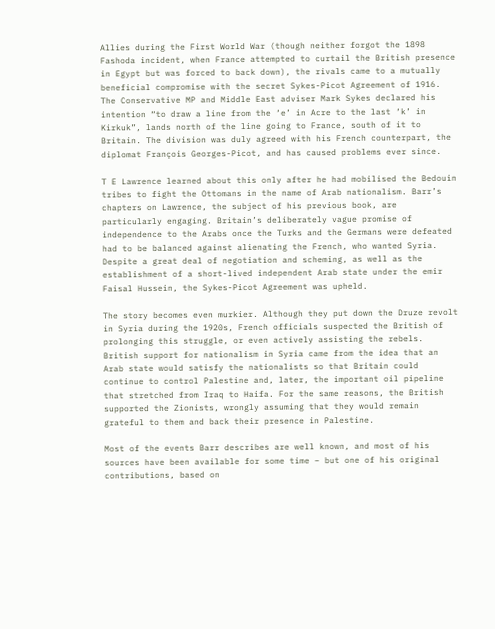Allies during the First World War (though neither forgot the 1898 Fashoda incident, when France attempted to curtail the British presence in Egypt but was forced to back down), the rivals came to a mutually beneficial compromise with the secret Sykes-Picot Agreement of 1916. The Conservative MP and Middle East adviser Mark Sykes declared his intention “to draw a line from the ‘e’ in Acre to the last ‘k’ in Kirkuk”, lands north of the line going to France, south of it to Britain. The division was duly agreed with his French counterpart, the diplomat François Georges-Picot, and has caused problems ever since.

T E Lawrence learned about this only after he had mobilised the Bedouin tribes to fight the Ottomans in the name of Arab nationalism. Barr’s chapters on Lawrence, the subject of his previous book, are particularly engaging. Britain’s deliberately vague promise of independence to the Arabs once the Turks and the Germans were defeated had to be balanced against alienating the French, who wanted Syria. Despite a great deal of negotiation and scheming, as well as the establishment of a short-lived independent Arab state under the emir Faisal Hussein, the Sykes-Picot Agreement was upheld.

The story becomes even murkier. Although they put down the Druze revolt in Syria during the 1920s, French officials suspected the British of prolonging this struggle, or even actively assisting the rebels. British support for nationalism in Syria came from the idea that an Arab state would satisfy the nationalists so that Britain could continue to control Palestine and, later, the important oil pipeline that stretched from Iraq to Haifa. For the same reasons, the British supported the Zionists, wrongly assuming that they would remain grateful to them and back their presence in Palestine.

Most of the events Barr describes are well known, and most of his sources have been available for some time – but one of his original contributions, based on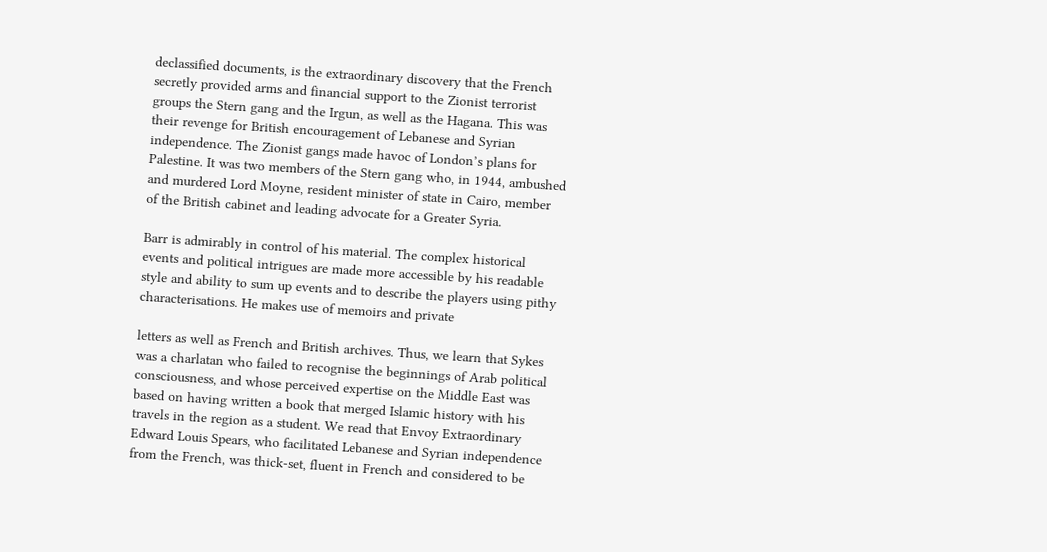declassified documents, is the extraordinary discovery that the French secretly provided arms and financial support to the Zionist terrorist groups the Stern gang and the Irgun, as well as the Hagana. This was their revenge for British encouragement of Lebanese and Syrian independence. The Zionist gangs made havoc of London’s plans for Palestine. It was two members of the Stern gang who, in 1944, ambushed and murdered Lord Moyne, resident minister of state in Cairo, member of the British cabinet and leading advocate for a Greater Syria.

Barr is admirably in control of his material. The complex historical events and political intrigues are made more accessible by his readable style and ability to sum up events and to describe the players using pithy characterisations. He makes use of memoirs and private

letters as well as French and British archives. Thus, we learn that Sykes was a charlatan who failed to recognise the beginnings of Arab political consciousness, and whose perceived expertise on the Middle East was based on having written a book that merged Islamic history with his travels in the region as a student. We read that Envoy Extraordinary Edward Louis Spears, who facilitated Lebanese and Syrian independence from the French, was thick-set, fluent in French and considered to be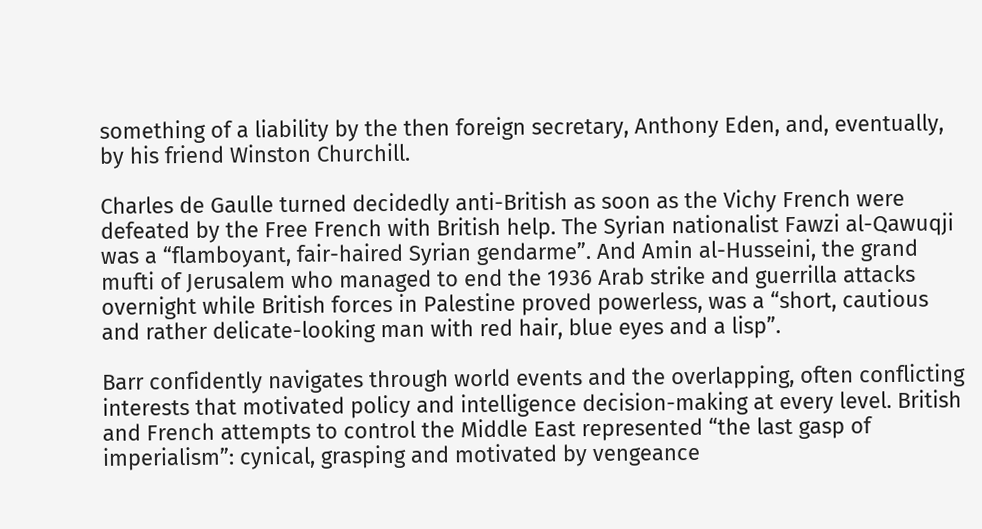something of a liability by the then foreign secretary, Anthony Eden, and, eventually, by his friend Winston Churchill.

Charles de Gaulle turned decidedly anti-British as soon as the Vichy French were defeated by the Free French with British help. The Syrian nationalist Fawzi al-Qawuqji was a “flamboyant, fair-haired Syrian gendarme”. And Amin al-Husseini, the grand mufti of Jerusalem who managed to end the 1936 Arab strike and guerrilla attacks overnight while British forces in Palestine proved powerless, was a “short, cautious and rather delicate-looking man with red hair, blue eyes and a lisp”.

Barr confidently navigates through world events and the overlapping, often conflicting interests that motivated policy and intelligence decision-making at every level. British and French attempts to control the Middle East represented “the last gasp of imperialism”: cynical, grasping and motivated by vengeance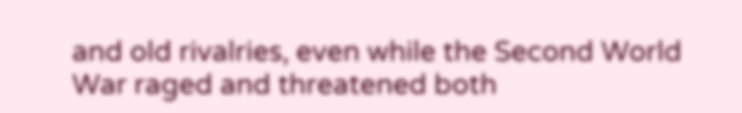and old rivalries, even while the Second World War raged and threatened both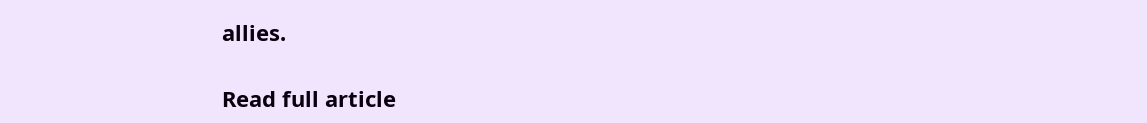allies.

Read full article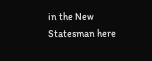in the New Statesman here